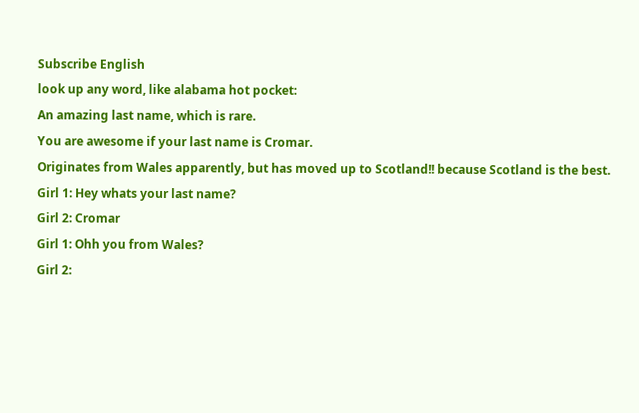Subscribe English
look up any word, like alabama hot pocket:
An amazing last name, which is rare.
You are awesome if your last name is Cromar.
Originates from Wales apparently, but has moved up to Scotland!! because Scotland is the best.
Girl 1: Hey whats your last name?
Girl 2: Cromar
Girl 1: Ohh you from Wales?
Girl 2: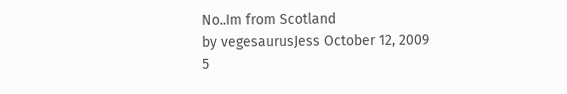No..Im from Scotland
by vegesaurusJess October 12, 2009
5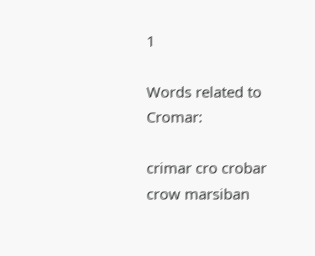1

Words related to Cromar:

crimar cro crobar crow marsiban